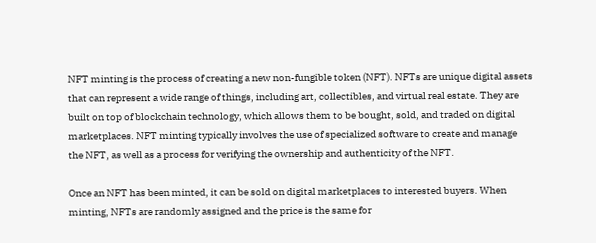NFT minting is the process of creating a new non-fungible token (NFT). NFTs are unique digital assets that can represent a wide range of things, including art, collectibles, and virtual real estate. They are built on top of blockchain technology, which allows them to be bought, sold, and traded on digital marketplaces. NFT minting typically involves the use of specialized software to create and manage the NFT, as well as a process for verifying the ownership and authenticity of the NFT.

Once an NFT has been minted, it can be sold on digital marketplaces to interested buyers. When minting, NFTs are randomly assigned and the price is the same for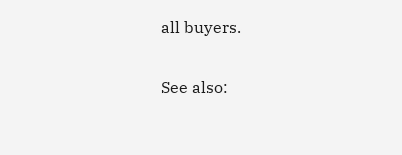all buyers.

See also: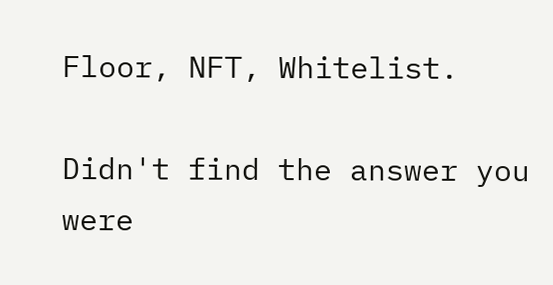Floor, NFT, Whitelist.

Didn't find the answer you were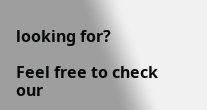looking for?

Feel free to check our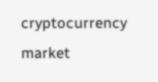cryptocurrency market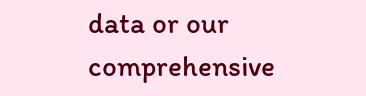data or our comprehensive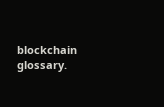blockchain glossary.